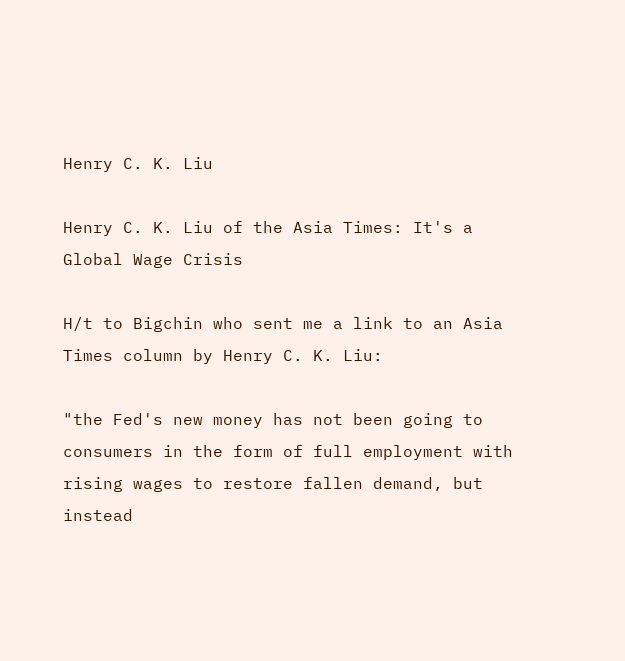Henry C. K. Liu

Henry C. K. Liu of the Asia Times: It's a Global Wage Crisis

H/t to Bigchin who sent me a link to an Asia Times column by Henry C. K. Liu:

"the Fed's new money has not been going to consumers in the form of full employment with rising wages to restore fallen demand, but instead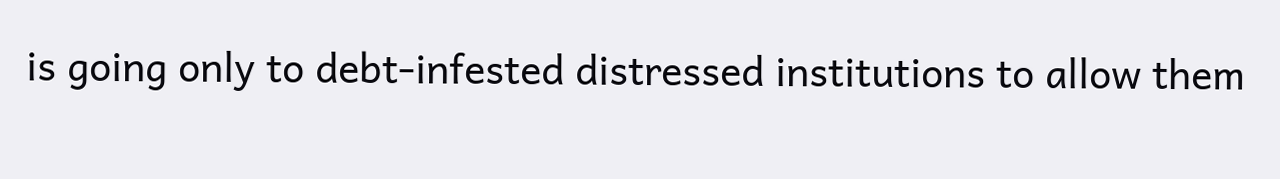is going only to debt-infested distressed institutions to allow them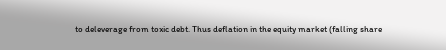to deleverage from toxic debt. Thus deflation in the equity market (falling share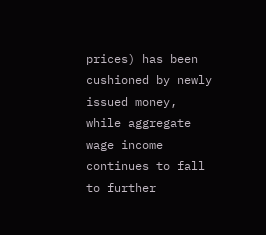prices) has been cushioned by newly issued money, while aggregate wage income continues to fall to further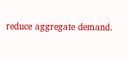reduce aggregate demand.